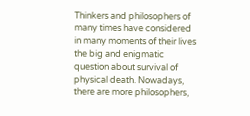Thinkers and philosophers of many times have considered in many moments of their lives the big and enigmatic question about survival of physical death. Nowadays, there are more philosophers,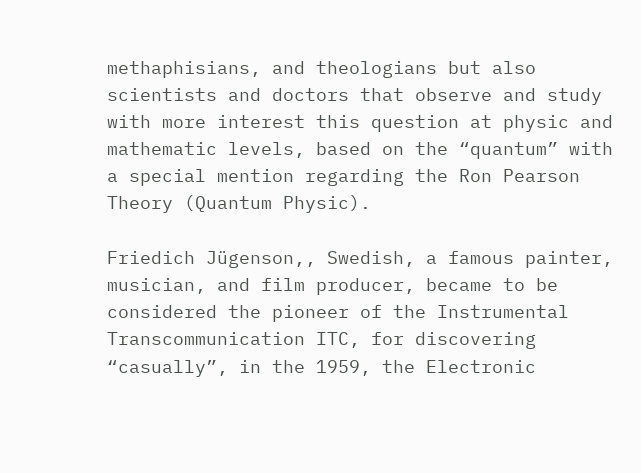methaphisians, and theologians but also scientists and doctors that observe and study with more interest this question at physic and mathematic levels, based on the “quantum” with a special mention regarding the Ron Pearson Theory (Quantum Physic).

Friedich Jügenson,, Swedish, a famous painter, musician, and film producer, became to be considered the pioneer of the Instrumental Transcommunication ITC, for discovering “casually”, in the 1959, the Electronic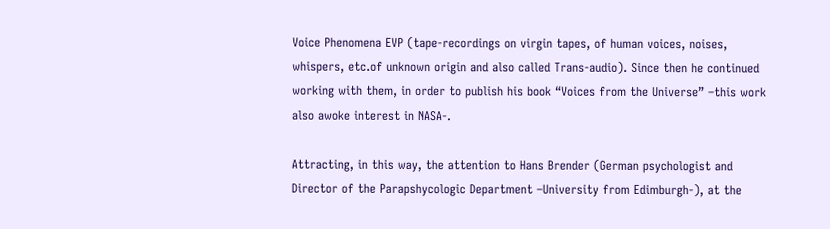Voice Phenomena EVP (tape-recordings on virgin tapes, of human voices, noises, whispers, etc.of unknown origin and also called Trans-audio). Since then he continued working with them, in order to publish his book “Voices from the Universe” –this work also awoke interest in NASA-.

Attracting, in this way, the attention to Hans Brender (German psychologist and Director of the Parapshycologic Department –University from Edimburgh-), at the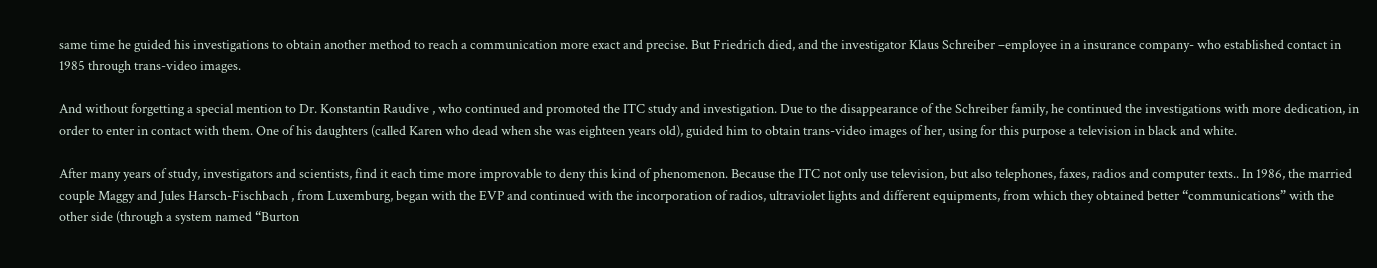same time he guided his investigations to obtain another method to reach a communication more exact and precise. But Friedrich died, and the investigator Klaus Schreiber –employee in a insurance company- who established contact in 1985 through trans-video images.

And without forgetting a special mention to Dr. Konstantin Raudive , who continued and promoted the ITC study and investigation. Due to the disappearance of the Schreiber family, he continued the investigations with more dedication, in order to enter in contact with them. One of his daughters (called Karen who dead when she was eighteen years old), guided him to obtain trans-video images of her, using for this purpose a television in black and white.

After many years of study, investigators and scientists, find it each time more improvable to deny this kind of phenomenon. Because the ITC not only use television, but also telephones, faxes, radios and computer texts.. In 1986, the married couple Maggy and Jules Harsch-Fischbach , from Luxemburg, began with the EVP and continued with the incorporation of radios, ultraviolet lights and different equipments, from which they obtained better “communications” with the other side (through a system named “Burton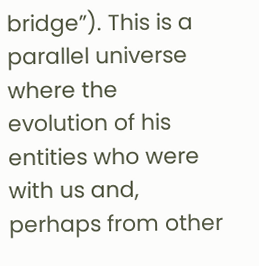bridge”). This is a parallel universe where the evolution of his entities who were with us and, perhaps from other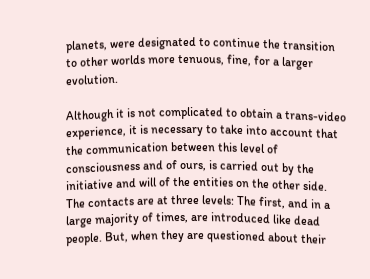planets, were designated to continue the transition to other worlds more tenuous, fine, for a larger evolution.

Although it is not complicated to obtain a trans-video experience, it is necessary to take into account that the communication between this level of consciousness and of ours, is carried out by the initiative and will of the entities on the other side. The contacts are at three levels: The first, and in a large majority of times, are introduced like dead people. But, when they are questioned about their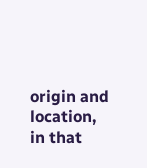origin and location, in that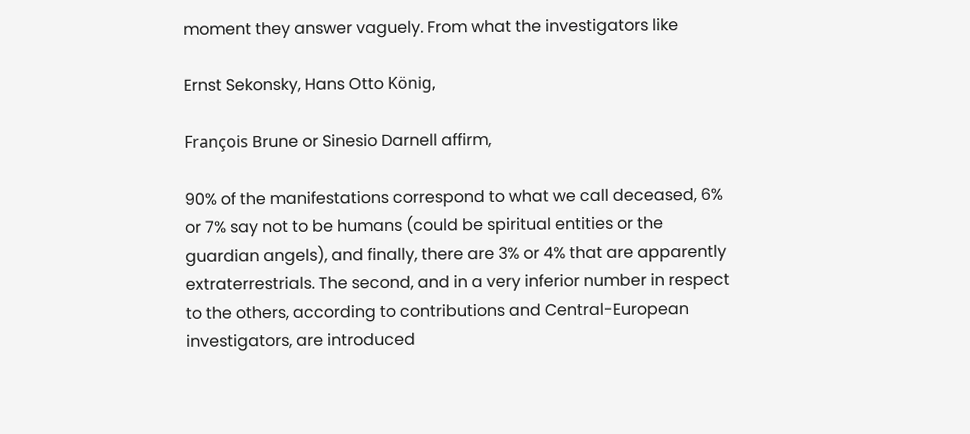moment they answer vaguely. From what the investigators like

Ernst Sekonsky, Hans Otto König,

François Brune or Sinesio Darnell affirm,

90% of the manifestations correspond to what we call deceased, 6% or 7% say not to be humans (could be spiritual entities or the guardian angels), and finally, there are 3% or 4% that are apparently extraterrestrials. The second, and in a very inferior number in respect to the others, according to contributions and Central-European investigators, are introduced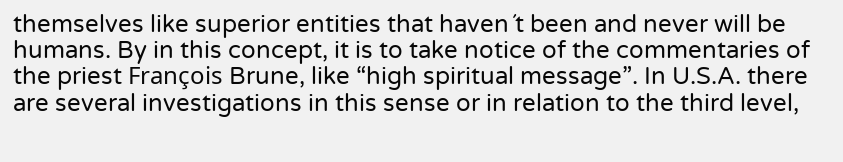themselves like superior entities that haven´t been and never will be humans. By in this concept, it is to take notice of the commentaries of the priest François Brune, like “high spiritual message”. In U.S.A. there are several investigations in this sense or in relation to the third level,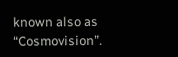known also as “Cosmovision”.